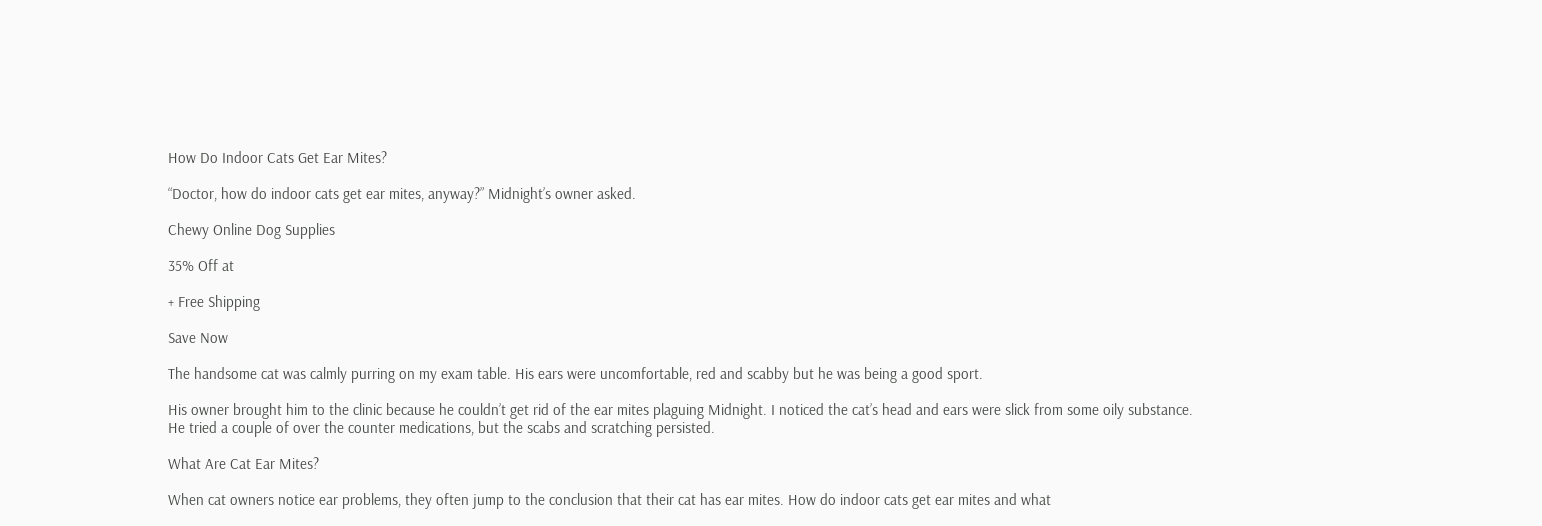How Do Indoor Cats Get Ear Mites?

“Doctor, how do indoor cats get ear mites, anyway?” Midnight’s owner asked.

Chewy Online Dog Supplies

35% Off at

+ Free Shipping

Save Now

The handsome cat was calmly purring on my exam table. His ears were uncomfortable, red and scabby but he was being a good sport.

His owner brought him to the clinic because he couldn’t get rid of the ear mites plaguing Midnight. I noticed the cat’s head and ears were slick from some oily substance. He tried a couple of over the counter medications, but the scabs and scratching persisted.

What Are Cat Ear Mites?

When cat owners notice ear problems, they often jump to the conclusion that their cat has ear mites. How do indoor cats get ear mites and what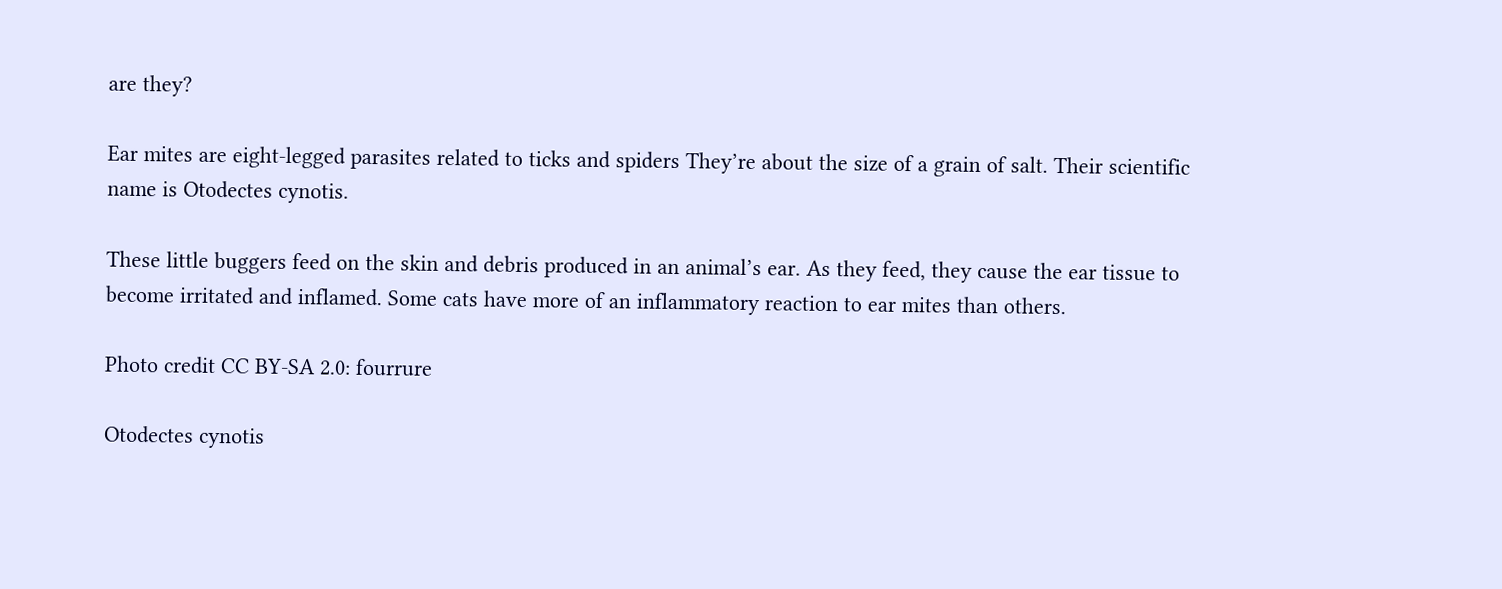are they?

Ear mites are eight-legged parasites related to ticks and spiders They’re about the size of a grain of salt. Their scientific name is Otodectes cynotis.

These little buggers feed on the skin and debris produced in an animal’s ear. As they feed, they cause the ear tissue to become irritated and inflamed. Some cats have more of an inflammatory reaction to ear mites than others.

Photo credit CC BY-SA 2.0: fourrure

Otodectes cynotis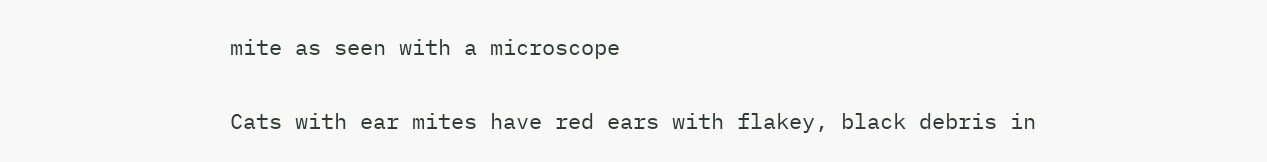mite as seen with a microscope

Cats with ear mites have red ears with flakey, black debris in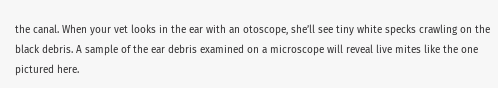the canal. When your vet looks in the ear with an otoscope, she’ll see tiny white specks crawling on the black debris. A sample of the ear debris examined on a microscope will reveal live mites like the one pictured here.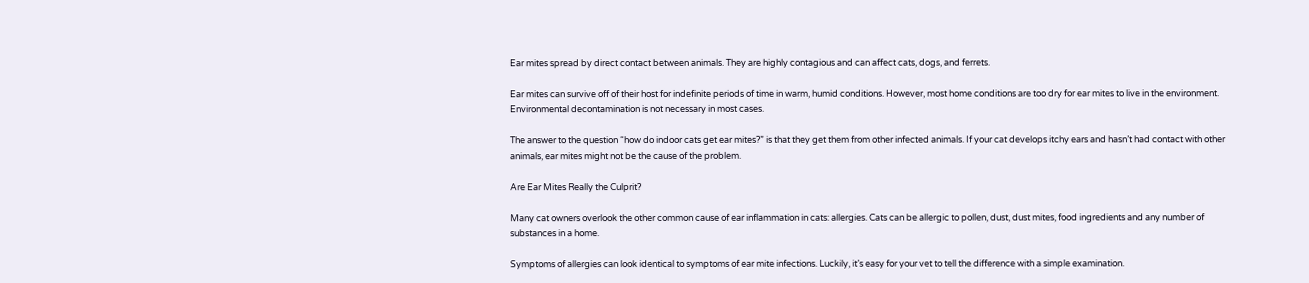Ear mites spread by direct contact between animals. They are highly contagious and can affect cats, dogs, and ferrets.

Ear mites can survive off of their host for indefinite periods of time in warm, humid conditions. However, most home conditions are too dry for ear mites to live in the environment. Environmental decontamination is not necessary in most cases.

The answer to the question “how do indoor cats get ear mites?” is that they get them from other infected animals. If your cat develops itchy ears and hasn’t had contact with other animals, ear mites might not be the cause of the problem.

Are Ear Mites Really the Culprit?

Many cat owners overlook the other common cause of ear inflammation in cats: allergies. Cats can be allergic to pollen, dust, dust mites, food ingredients and any number of substances in a home.

Symptoms of allergies can look identical to symptoms of ear mite infections. Luckily, it’s easy for your vet to tell the difference with a simple examination.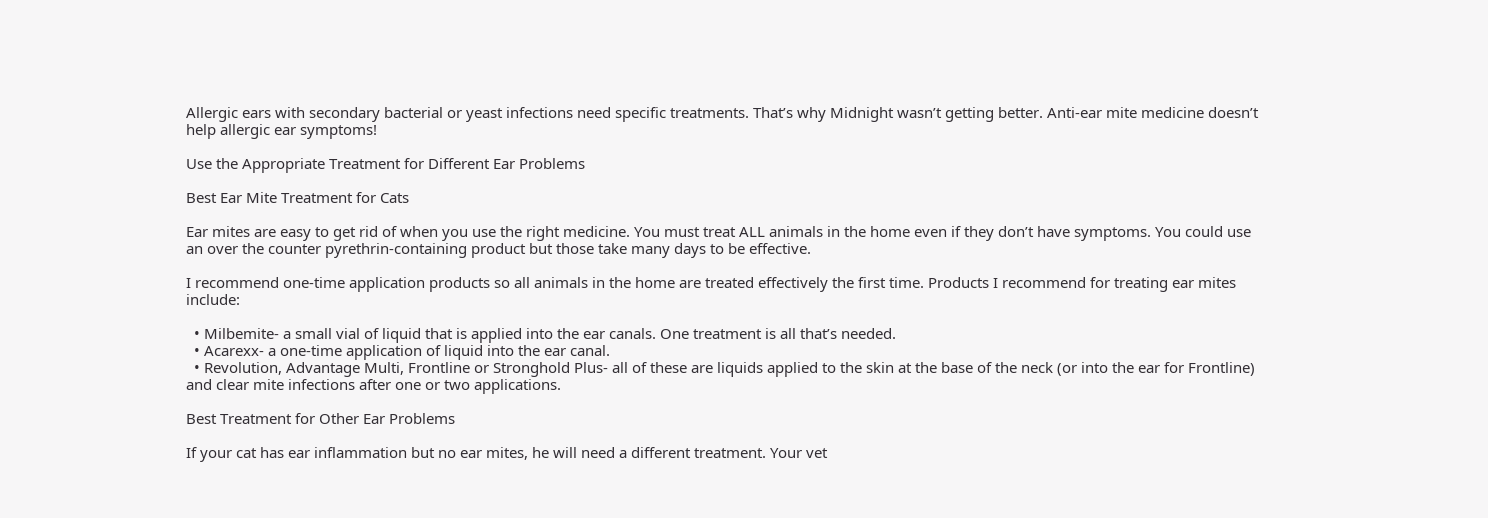Allergic ears with secondary bacterial or yeast infections need specific treatments. That’s why Midnight wasn’t getting better. Anti-ear mite medicine doesn’t help allergic ear symptoms!

Use the Appropriate Treatment for Different Ear Problems

Best Ear Mite Treatment for Cats

Ear mites are easy to get rid of when you use the right medicine. You must treat ALL animals in the home even if they don’t have symptoms. You could use an over the counter pyrethrin-containing product but those take many days to be effective.

I recommend one-time application products so all animals in the home are treated effectively the first time. Products I recommend for treating ear mites include:

  • Milbemite- a small vial of liquid that is applied into the ear canals. One treatment is all that’s needed.
  • Acarexx- a one-time application of liquid into the ear canal.
  • Revolution, Advantage Multi, Frontline or Stronghold Plus- all of these are liquids applied to the skin at the base of the neck (or into the ear for Frontline) and clear mite infections after one or two applications.

Best Treatment for Other Ear Problems

If your cat has ear inflammation but no ear mites, he will need a different treatment. Your vet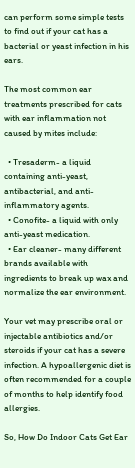can perform some simple tests to find out if your cat has a bacterial or yeast infection in his ears.

The most common ear treatments prescribed for cats with ear inflammation not caused by mites include:

  • Tresaderm- a liquid containing anti-yeast, antibacterial, and anti-inflammatory agents.
  • Conofite- a liquid with only anti-yeast medication.
  • Ear cleaner- many different brands available with ingredients to break up wax and normalize the ear environment.

Your vet may prescribe oral or injectable antibiotics and/or steroids if your cat has a severe infection. A hypoallergenic diet is often recommended for a couple of months to help identify food allergies.

So, How Do Indoor Cats Get Ear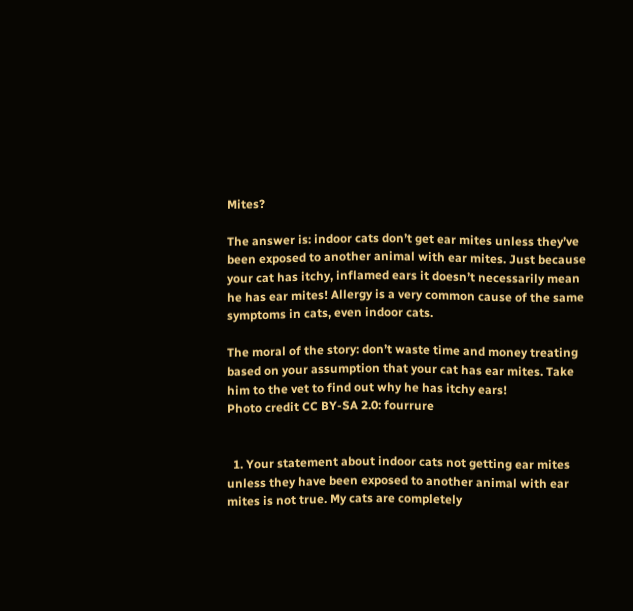Mites?

The answer is: indoor cats don’t get ear mites unless they’ve been exposed to another animal with ear mites. Just because your cat has itchy, inflamed ears it doesn’t necessarily mean he has ear mites! Allergy is a very common cause of the same symptoms in cats, even indoor cats.

The moral of the story: don’t waste time and money treating based on your assumption that your cat has ear mites. Take him to the vet to find out why he has itchy ears!
Photo credit CC BY-SA 2.0: fourrure


  1. Your statement about indoor cats not getting ear mites unless they have been exposed to another animal with ear mites is not true. My cats are completely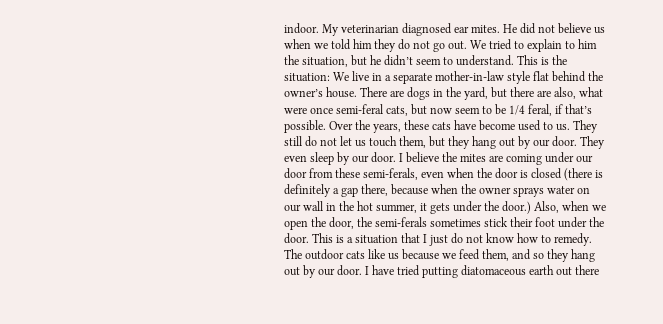indoor. My veterinarian diagnosed ear mites. He did not believe us when we told him they do not go out. We tried to explain to him the situation, but he didn’t seem to understand. This is the situation: We live in a separate mother-in-law style flat behind the owner’s house. There are dogs in the yard, but there are also, what were once semi-feral cats, but now seem to be 1/4 feral, if that’s possible. Over the years, these cats have become used to us. They still do not let us touch them, but they hang out by our door. They even sleep by our door. I believe the mites are coming under our door from these semi-ferals, even when the door is closed (there is definitely a gap there, because when the owner sprays water on our wall in the hot summer, it gets under the door.) Also, when we open the door, the semi-ferals sometimes stick their foot under the door. This is a situation that I just do not know how to remedy. The outdoor cats like us because we feed them, and so they hang out by our door. I have tried putting diatomaceous earth out there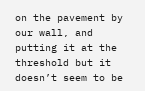on the pavement by our wall, and putting it at the threshold but it doesn’t seem to be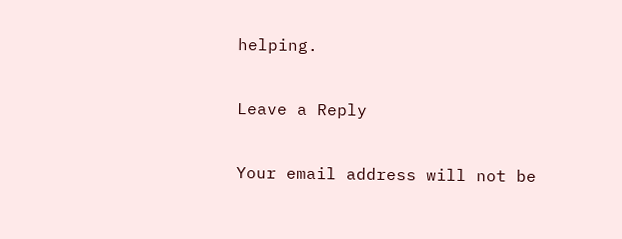helping.

Leave a Reply

Your email address will not be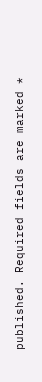published. Required fields are marked *